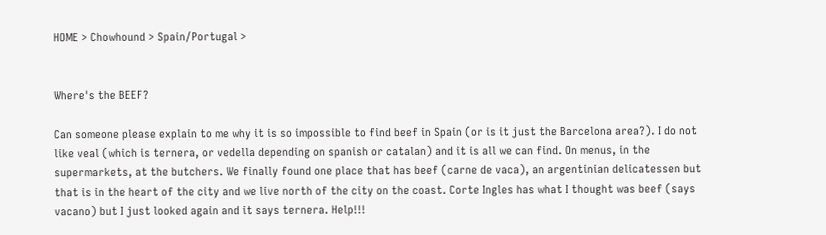HOME > Chowhound > Spain/Portugal >


Where's the BEEF?

Can someone please explain to me why it is so impossible to find beef in Spain (or is it just the Barcelona area?). I do not like veal (which is ternera, or vedella depending on spanish or catalan) and it is all we can find. On menus, in the supermarkets, at the butchers. We finally found one place that has beef (carne de vaca), an argentinian delicatessen but that is in the heart of the city and we live north of the city on the coast. Corte Ingles has what I thought was beef (says vacano) but I just looked again and it says ternera. Help!!!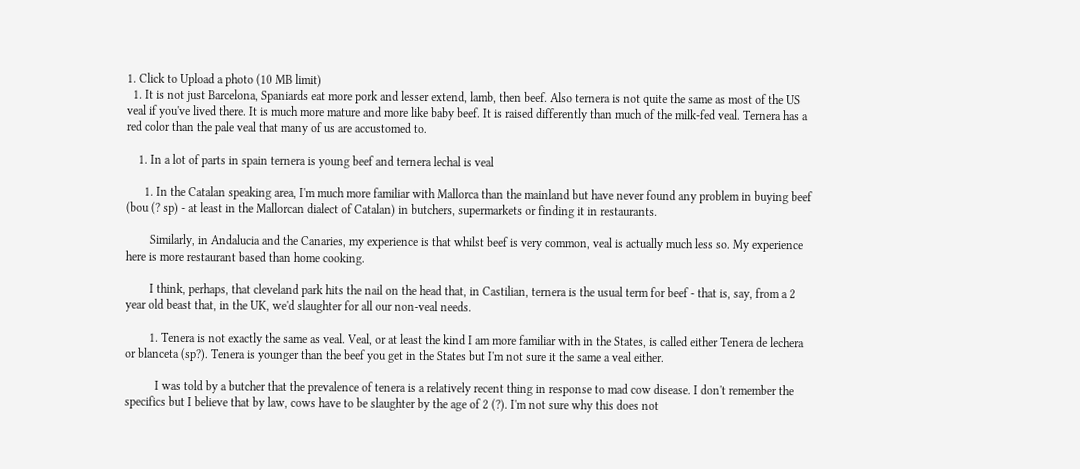1. Click to Upload a photo (10 MB limit)
  1. It is not just Barcelona, Spaniards eat more pork and lesser extend, lamb, then beef. Also ternera is not quite the same as most of the US veal if you've lived there. It is much more mature and more like baby beef. It is raised differently than much of the milk-fed veal. Ternera has a red color than the pale veal that many of us are accustomed to.

    1. In a lot of parts in spain ternera is young beef and ternera lechal is veal

      1. In the Catalan speaking area, I'm much more familiar with Mallorca than the mainland but have never found any problem in buying beef (bou (? sp) - at least in the Mallorcan dialect of Catalan) in butchers, supermarkets or finding it in restaurants.

        Similarly, in Andalucia and the Canaries, my experience is that whilst beef is very common, veal is actually much less so. My experience here is more restaurant based than home cooking.

        I think, perhaps, that cleveland park hits the nail on the head that, in Castilian, ternera is the usual term for beef - that is, say, from a 2 year old beast that, in the UK, we'd slaughter for all our non-veal needs.

        1. Tenera is not exactly the same as veal. Veal, or at least the kind I am more familiar with in the States, is called either Tenera de lechera or blanceta (sp?). Tenera is younger than the beef you get in the States but I'm not sure it the same a veal either.

          I was told by a butcher that the prevalence of tenera is a relatively recent thing in response to mad cow disease. I don't remember the specifics but I believe that by law, cows have to be slaughter by the age of 2 (?). I'm not sure why this does not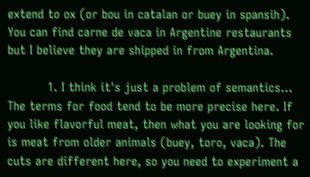extend to ox (or bou in catalan or buey in spansih). You can find carne de vaca in Argentine restaurants but I believe they are shipped in from Argentina.

          1. I think it's just a problem of semantics... The terms for food tend to be more precise here. If you like flavorful meat, then what you are looking for is meat from older animals (buey, toro, vaca). The cuts are different here, so you need to experiment a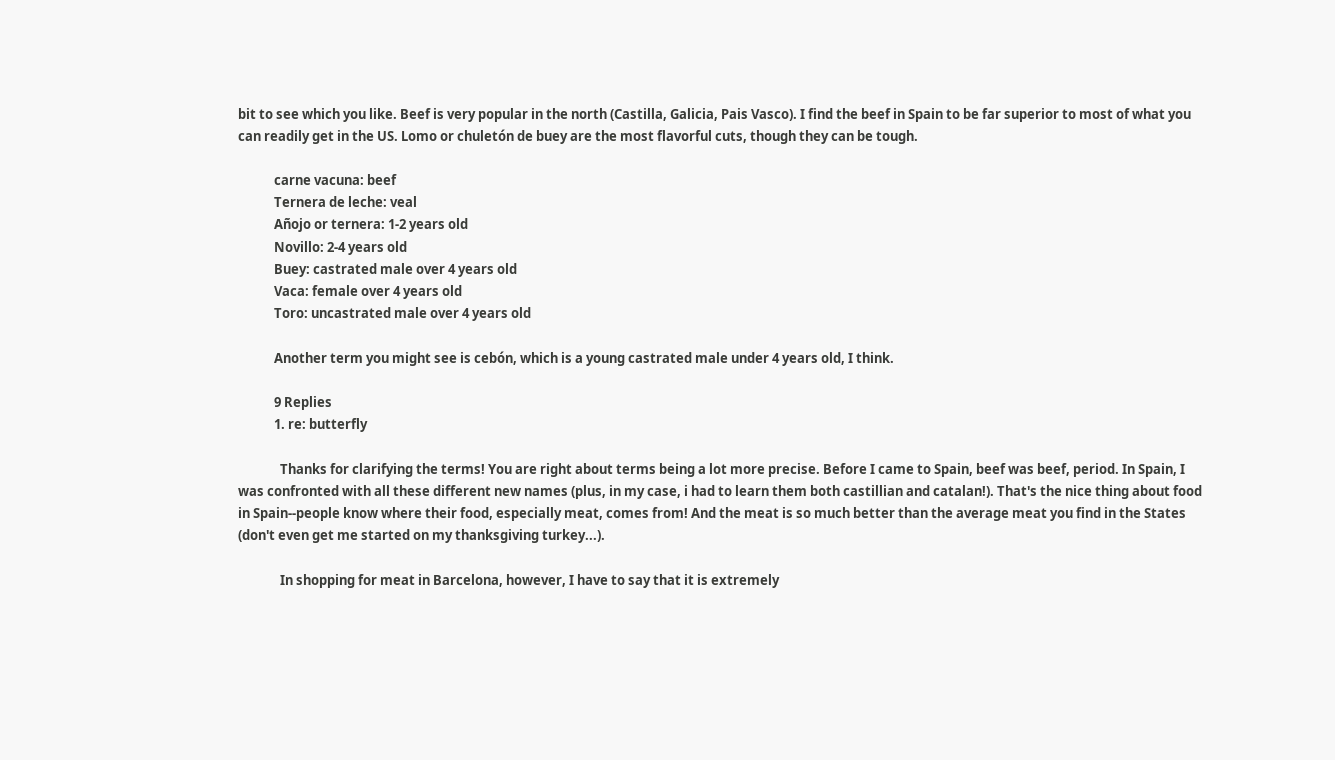bit to see which you like. Beef is very popular in the north (Castilla, Galicia, Pais Vasco). I find the beef in Spain to be far superior to most of what you can readily get in the US. Lomo or chuletón de buey are the most flavorful cuts, though they can be tough.

            carne vacuna: beef
            Ternera de leche: veal
            Añojo or ternera: 1-2 years old
            Novillo: 2-4 years old
            Buey: castrated male over 4 years old
            Vaca: female over 4 years old
            Toro: uncastrated male over 4 years old

            Another term you might see is cebón, which is a young castrated male under 4 years old, I think.

            9 Replies
            1. re: butterfly

              Thanks for clarifying the terms! You are right about terms being a lot more precise. Before I came to Spain, beef was beef, period. In Spain, I was confronted with all these different new names (plus, in my case, i had to learn them both castillian and catalan!). That's the nice thing about food in Spain--people know where their food, especially meat, comes from! And the meat is so much better than the average meat you find in the States (don't even get me started on my thanksgiving turkey...).

              In shopping for meat in Barcelona, however, I have to say that it is extremely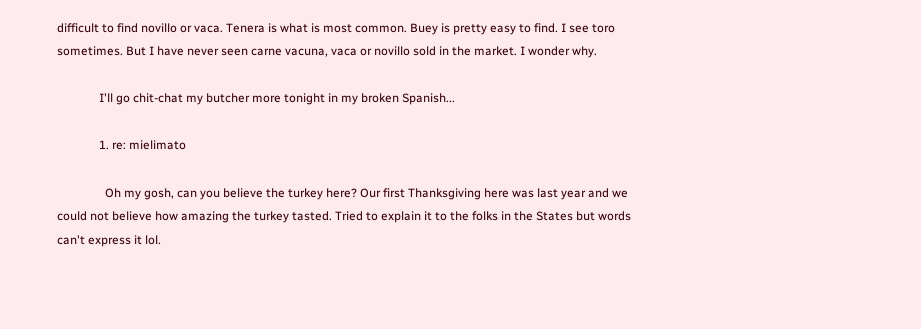difficult to find novillo or vaca. Tenera is what is most common. Buey is pretty easy to find. I see toro sometimes. But I have never seen carne vacuna, vaca or novillo sold in the market. I wonder why.

              I'll go chit-chat my butcher more tonight in my broken Spanish...

              1. re: mielimato

                Oh my gosh, can you believe the turkey here? Our first Thanksgiving here was last year and we could not believe how amazing the turkey tasted. Tried to explain it to the folks in the States but words can't express it lol.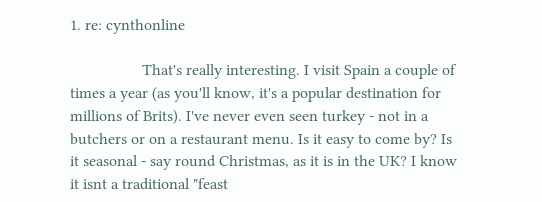1. re: cynthonline

                  That's really interesting. I visit Spain a couple of times a year (as you'll know, it's a popular destination for millions of Brits). I've never even seen turkey - not in a butchers or on a restaurant menu. Is it easy to come by? Is it seasonal - say round Christmas, as it is in the UK? I know it isnt a traditional "feast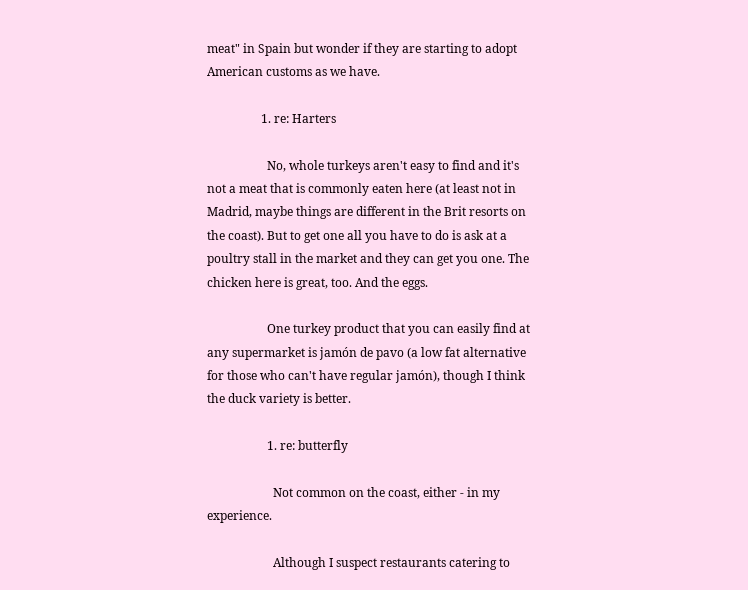meat" in Spain but wonder if they are starting to adopt American customs as we have.

                  1. re: Harters

                    No, whole turkeys aren't easy to find and it's not a meat that is commonly eaten here (at least not in Madrid, maybe things are different in the Brit resorts on the coast). But to get one all you have to do is ask at a poultry stall in the market and they can get you one. The chicken here is great, too. And the eggs.

                    One turkey product that you can easily find at any supermarket is jamón de pavo (a low fat alternative for those who can't have regular jamón), though I think the duck variety is better.

                    1. re: butterfly

                      Not common on the coast, either - in my experience.

                      Although I suspect restaurants catering to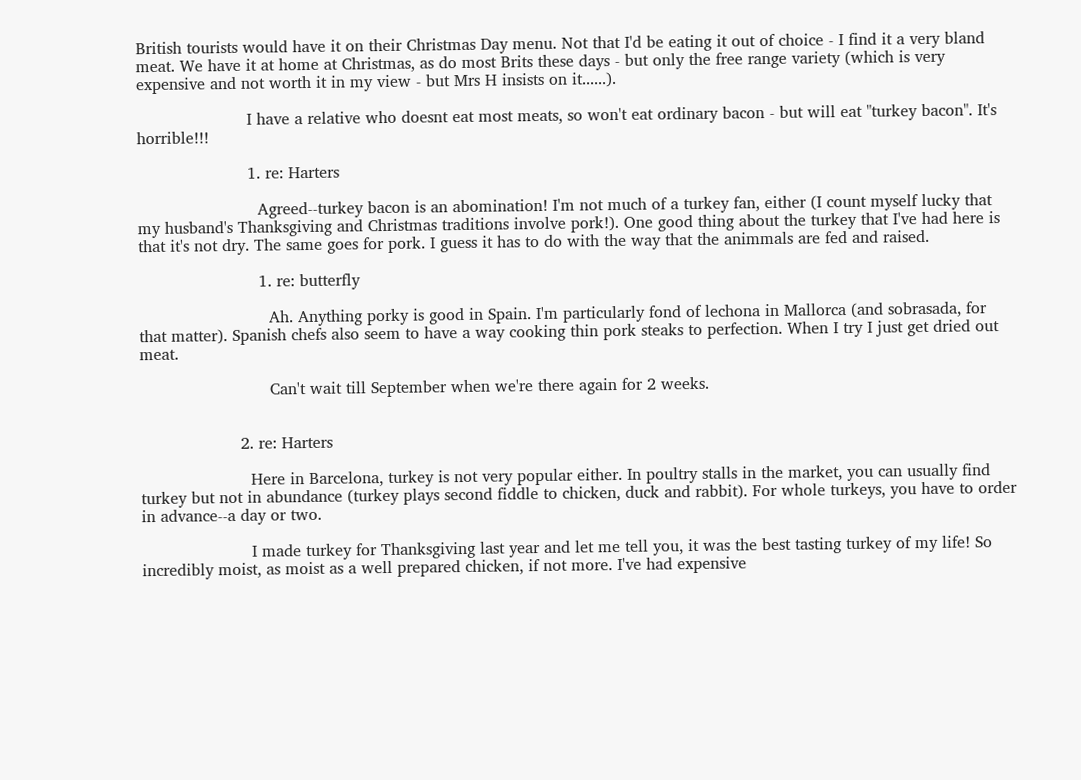British tourists would have it on their Christmas Day menu. Not that I'd be eating it out of choice - I find it a very bland meat. We have it at home at Christmas, as do most Brits these days - but only the free range variety (which is very expensive and not worth it in my view - but Mrs H insists on it......).

                      I have a relative who doesnt eat most meats, so won't eat ordinary bacon - but will eat "turkey bacon". It's horrible!!!

                      1. re: Harters

                        Agreed--turkey bacon is an abomination! I'm not much of a turkey fan, either (I count myself lucky that my husband's Thanksgiving and Christmas traditions involve pork!). One good thing about the turkey that I've had here is that it's not dry. The same goes for pork. I guess it has to do with the way that the animmals are fed and raised.

                        1. re: butterfly

                          Ah. Anything porky is good in Spain. I'm particularly fond of lechona in Mallorca (and sobrasada, for that matter). Spanish chefs also seem to have a way cooking thin pork steaks to perfection. When I try I just get dried out meat.

                          Can't wait till September when we're there again for 2 weeks.


                    2. re: Harters

                      Here in Barcelona, turkey is not very popular either. In poultry stalls in the market, you can usually find turkey but not in abundance (turkey plays second fiddle to chicken, duck and rabbit). For whole turkeys, you have to order in advance--a day or two.

                      I made turkey for Thanksgiving last year and let me tell you, it was the best tasting turkey of my life! So incredibly moist, as moist as a well prepared chicken, if not more. I've had expensive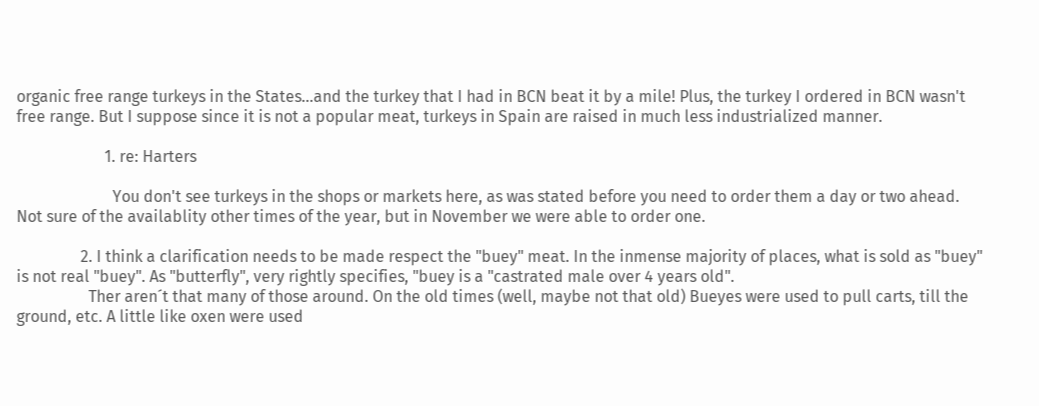organic free range turkeys in the States...and the turkey that I had in BCN beat it by a mile! Plus, the turkey I ordered in BCN wasn't free range. But I suppose since it is not a popular meat, turkeys in Spain are raised in much less industrialized manner.

                      1. re: Harters

                        You don't see turkeys in the shops or markets here, as was stated before you need to order them a day or two ahead. Not sure of the availablity other times of the year, but in November we were able to order one.

                2. I think a clarification needs to be made respect the "buey" meat. In the inmense majority of places, what is sold as "buey" is not real "buey". As "butterfly", very rightly specifies, "buey is a "castrated male over 4 years old".
                  Ther aren´t that many of those around. On the old times (well, maybe not that old) Bueyes were used to pull carts, till the ground, etc. A little like oxen were used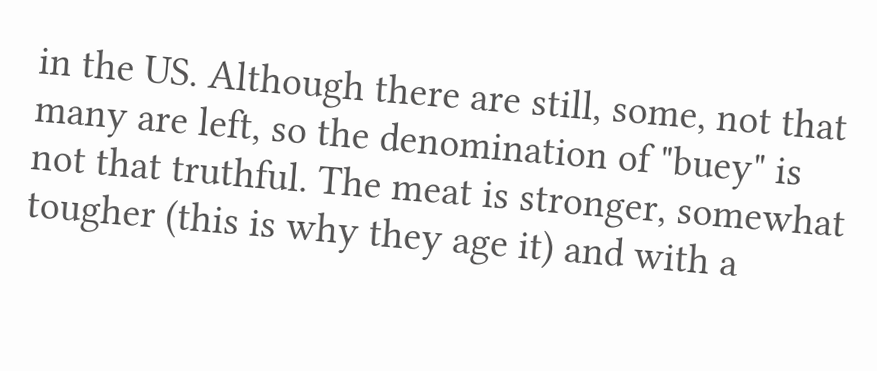in the US. Although there are still, some, not that many are left, so the denomination of "buey" is not that truthful. The meat is stronger, somewhat tougher (this is why they age it) and with a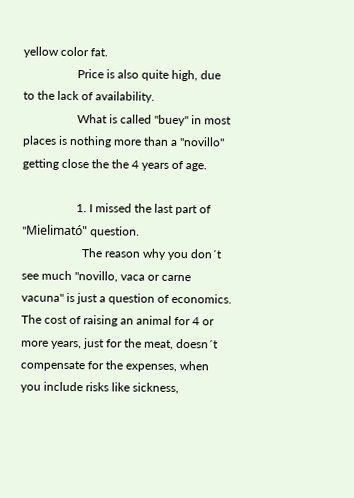yellow color fat.
                  Price is also quite high, due to the lack of availability.
                  What is called "buey" in most places is nothing more than a "novillo" getting close the the 4 years of age.

                  1. I missed the last part of "Mielimató" question.
                    The reason why you don´t see much "novillo, vaca or carne vacuna" is just a question of economics. The cost of raising an animal for 4 or more years, just for the meat, doesn´t compensate for the expenses, when you include risks like sickness,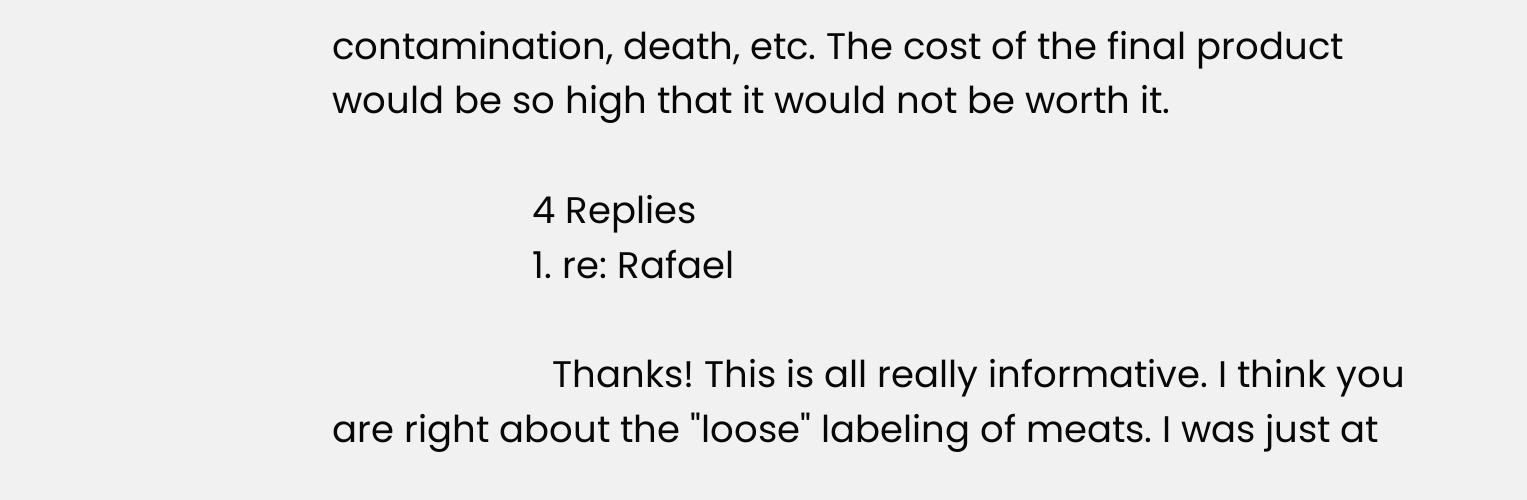contamination, death, etc. The cost of the final product would be so high that it would not be worth it.

                    4 Replies
                    1. re: Rafael

                      Thanks! This is all really informative. I think you are right about the "loose" labeling of meats. I was just at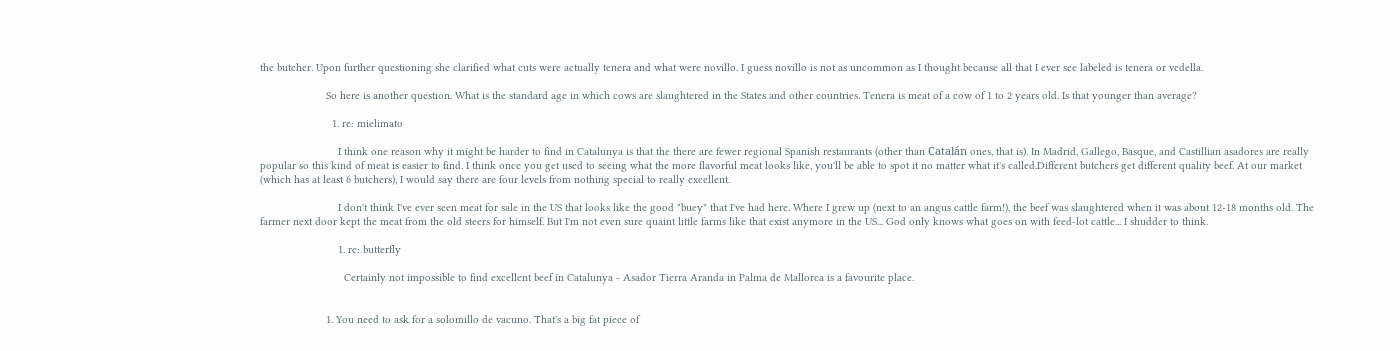the butcher. Upon further questioning she clarified what cuts were actually tenera and what were novillo. I guess novillo is not as uncommon as I thought because all that I ever see labeled is tenera or vedella.

                      So here is another question. What is the standard age in which cows are slaughtered in the States and other countries. Tenera is meat of a cow of 1 to 2 years old. Is that younger than average?

                        1. re: mielimato

                          I think one reason why it might be harder to find in Catalunya is that the there are fewer regional Spanish restaurants (other than Catalán ones, that is). In Madrid, Gallego, Basque, and Castillian asadores are really popular so this kind of meat is easier to find. I think once you get used to seeing what the more flavorful meat looks like, you'll be able to spot it no matter what it's called.Different butchers get different quality beef. At our market (which has at least 6 butchers), I would say there are four levels from nothing special to really excellent.

                          I don't think I've ever seen meat for sale in the US that looks like the good "buey" that I've had here. Where I grew up (next to an angus cattle farm!), the beef was slaughtered when it was about 12-18 months old. The farmer next door kept the meat from the old steers for himself. But I'm not even sure quaint little farms like that exist anymore in the US... God only knows what goes on with feed-lot cattle... I shudder to think.

                          1. re: butterfly

                            Certainly not impossible to find excellent beef in Catalunya - Asador Tierra Aranda in Palma de Mallorca is a favourite place.


                      1. You need to ask for a solomillo de vacuno. That's a big fat piece of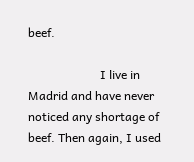beef.

                        I live in Madrid and have never noticed any shortage of beef. Then again, I used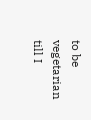to be vegetarian till I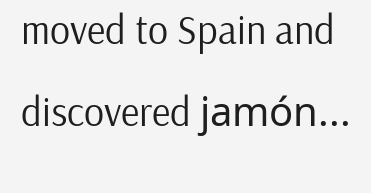moved to Spain and discovered jamón...